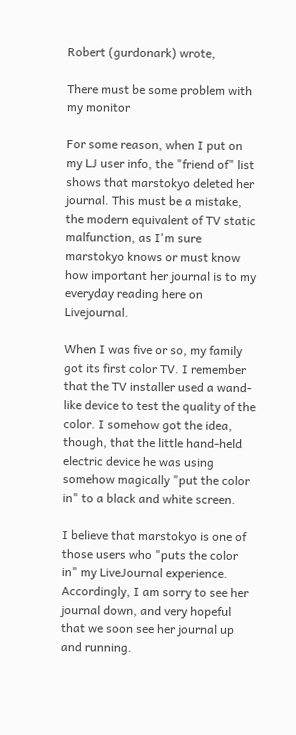Robert (gurdonark) wrote,

There must be some problem with my monitor

For some reason, when I put on my LJ user info, the "friend of" list shows that marstokyo deleted her journal. This must be a mistake, the modern equivalent of TV static malfunction, as I'm sure marstokyo knows or must know how important her journal is to my everyday reading here on Livejournal.

When I was five or so, my family got its first color TV. I remember that the TV installer used a wand-like device to test the quality of the color. I somehow got the idea, though, that the little hand-held electric device he was using somehow magically "put the color in" to a black and white screen.

I believe that marstokyo is one of those users who "puts the color in" my LiveJournal experience. Accordingly, I am sorry to see her journal down, and very hopeful that we soon see her journal up and running.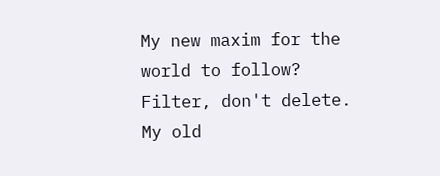My new maxim for the world to follow? Filter, don't delete.
My old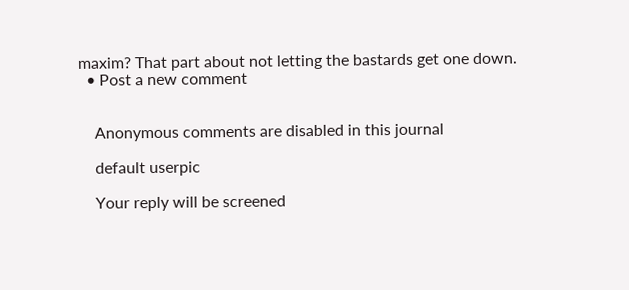maxim? That part about not letting the bastards get one down.
  • Post a new comment


    Anonymous comments are disabled in this journal

    default userpic

    Your reply will be screened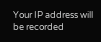Your IP address will be recorded